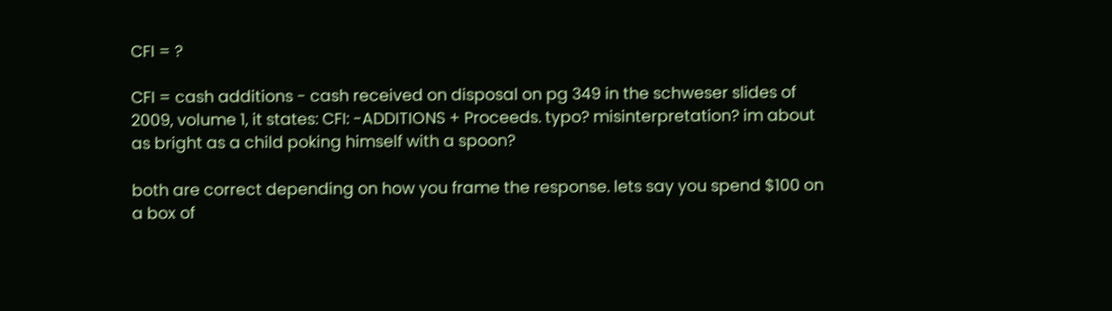CFI = ?

CFI = cash additions - cash received on disposal on pg 349 in the schweser slides of 2009, volume 1, it states: CFI: -ADDITIONS + Proceeds. typo? misinterpretation? im about as bright as a child poking himself with a spoon?

both are correct depending on how you frame the response. lets say you spend $100 on a box of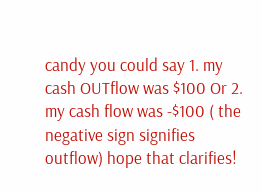candy you could say 1. my cash OUTflow was $100 Or 2. my cash flow was -$100 ( the negative sign signifies outflow) hope that clarifies!